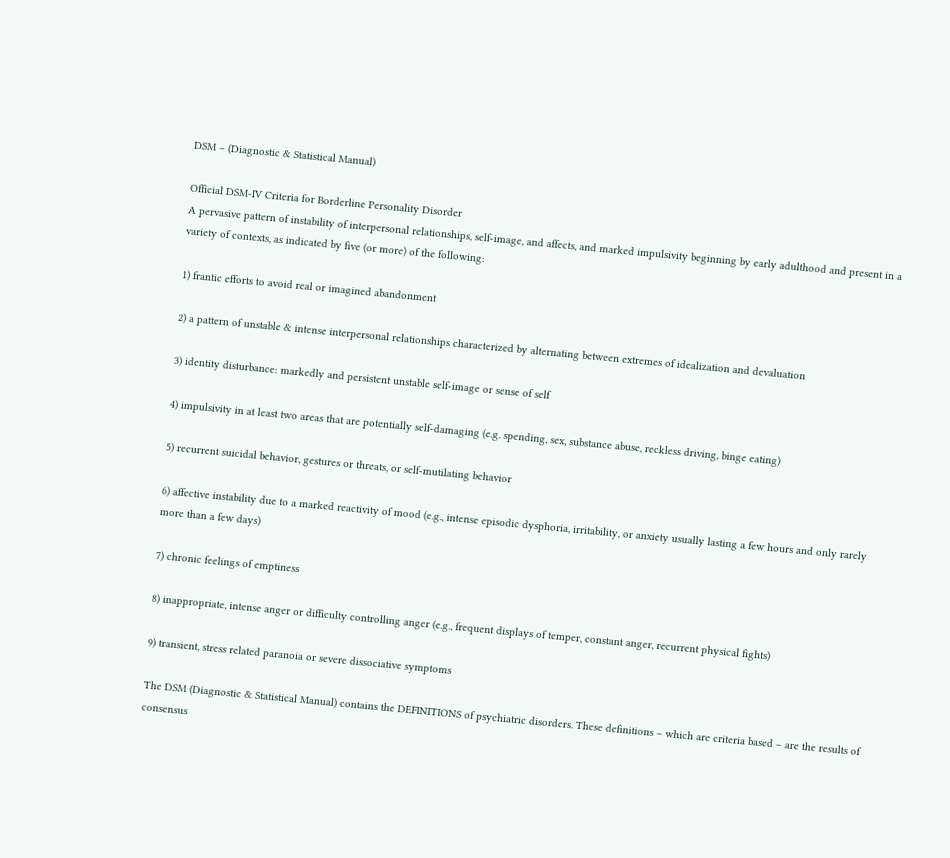DSM – (Diagnostic & Statistical Manual)

Official DSM-IV Criteria for Borderline Personality Disorder
A pervasive pattern of instability of interpersonal relationships, self-image, and affects, and marked impulsivity beginning by early adulthood and present in a variety of contexts, as indicated by five (or more) of the following:

1) frantic efforts to avoid real or imagined abandonment

2) a pattern of unstable & intense interpersonal relationships characterized by alternating between extremes of idealization and devaluation

3) identity disturbance: markedly and persistent unstable self-image or sense of self

4) impulsivity in at least two areas that are potentially self-damaging (e.g. spending, sex, substance abuse, reckless driving, binge eating)

5) recurrent suicidal behavior, gestures or threats, or self-mutilating behavior

6) affective instability due to a marked reactivity of mood (e.g., intense episodic dysphoria, irritability, or anxiety usually lasting a few hours and only rarely more than a few days)

7) chronic feelings of emptiness

8) inappropriate, intense anger or difficulty controlling anger (e.g., frequent displays of temper, constant anger, recurrent physical fights)

9) transient, stress related paranoia or severe dissociative symptoms

The DSM (Diagnostic & Statistical Manual) contains the DEFINITIONS of psychiatric disorders. These definitions – which are criteria based – are the results of consensus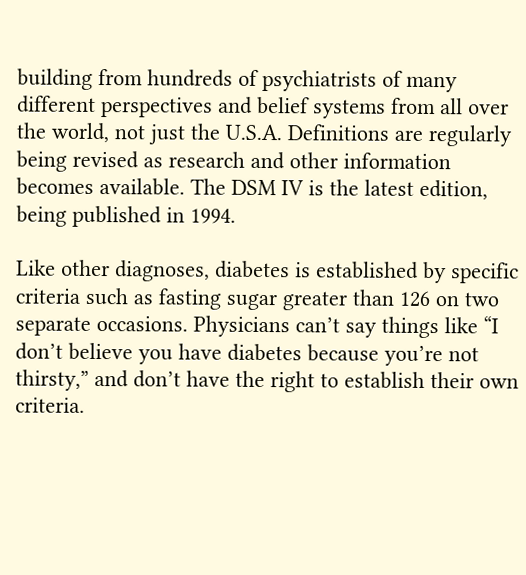building from hundreds of psychiatrists of many different perspectives and belief systems from all over the world, not just the U.S.A. Definitions are regularly being revised as research and other information becomes available. The DSM IV is the latest edition, being published in 1994.

Like other diagnoses, diabetes is established by specific criteria such as fasting sugar greater than 126 on two separate occasions. Physicians can’t say things like “I don’t believe you have diabetes because you’re not thirsty,” and don’t have the right to establish their own criteria.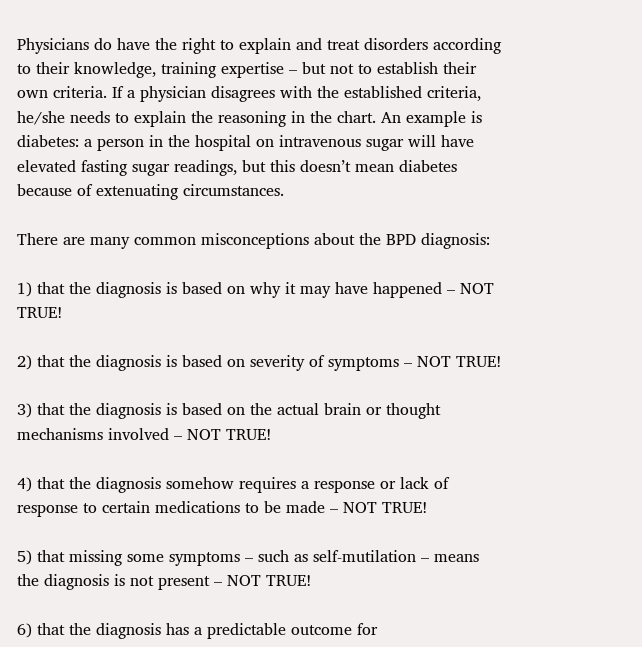Physicians do have the right to explain and treat disorders according to their knowledge, training expertise – but not to establish their own criteria. If a physician disagrees with the established criteria, he/she needs to explain the reasoning in the chart. An example is diabetes: a person in the hospital on intravenous sugar will have elevated fasting sugar readings, but this doesn’t mean diabetes because of extenuating circumstances.

There are many common misconceptions about the BPD diagnosis:

1) that the diagnosis is based on why it may have happened – NOT TRUE!

2) that the diagnosis is based on severity of symptoms – NOT TRUE!

3) that the diagnosis is based on the actual brain or thought mechanisms involved – NOT TRUE!

4) that the diagnosis somehow requires a response or lack of response to certain medications to be made – NOT TRUE!

5) that missing some symptoms – such as self-mutilation – means the diagnosis is not present – NOT TRUE!

6) that the diagnosis has a predictable outcome for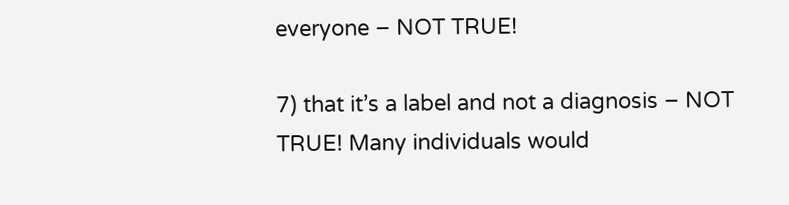everyone – NOT TRUE!

7) that it’s a label and not a diagnosis – NOT TRUE! Many individuals would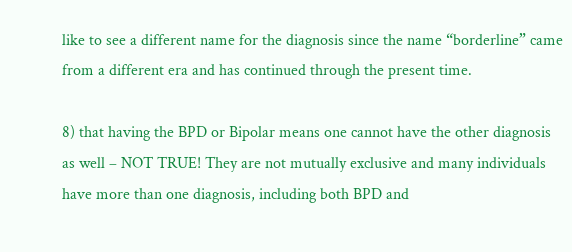like to see a different name for the diagnosis since the name “borderline” came from a different era and has continued through the present time.

8) that having the BPD or Bipolar means one cannot have the other diagnosis as well – NOT TRUE! They are not mutually exclusive and many individuals have more than one diagnosis, including both BPD and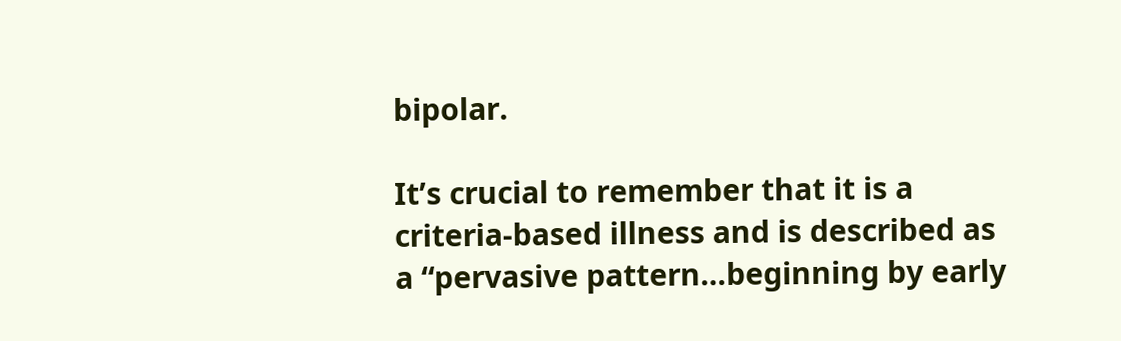bipolar.

It’s crucial to remember that it is a criteria-based illness and is described as a “pervasive pattern…beginning by early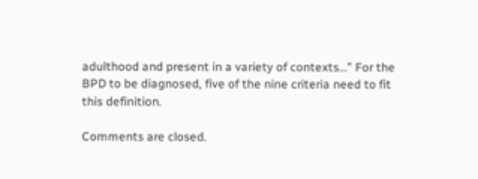adulthood and present in a variety of contexts…” For the BPD to be diagnosed, five of the nine criteria need to fit this definition.

Comments are closed.